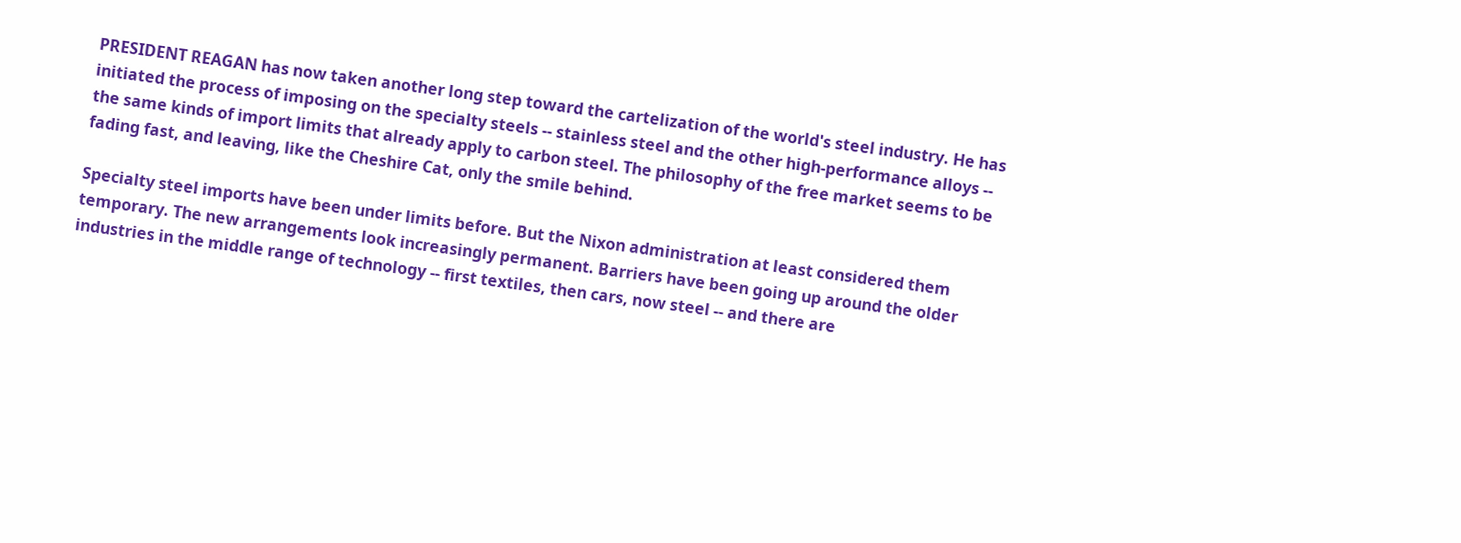PRESIDENT REAGAN has now taken another long step toward the cartelization of the world's steel industry. He has initiated the process of imposing on the specialty steels -- stainless steel and the other high-performance alloys -- the same kinds of import limits that already apply to carbon steel. The philosophy of the free market seems to be fading fast, and leaving, like the Cheshire Cat, only the smile behind.

Specialty steel imports have been under limits before. But the Nixon administration at least considered them temporary. The new arrangements look increasingly permanent. Barriers have been going up around the older industries in the middle range of technology -- first textiles, then cars, now steel -- and there are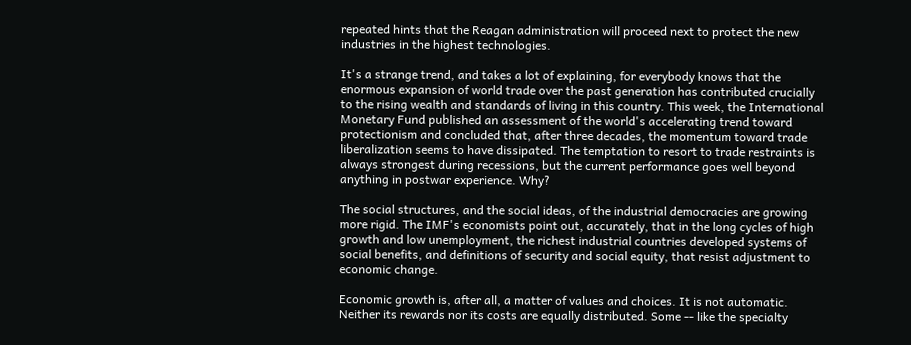repeated hints that the Reagan administration will proceed next to protect the new industries in the highest technologies.

It's a strange trend, and takes a lot of explaining, for everybody knows that the enormous expansion of world trade over the past generation has contributed crucially to the rising wealth and standards of living in this country. This week, the International Monetary Fund published an assessment of the world's accelerating trend toward protectionism and concluded that, after three decades, the momentum toward trade liberalization seems to have dissipated. The temptation to resort to trade restraints is always strongest during recessions, but the current performance goes well beyond anything in postwar experience. Why?

The social structures, and the social ideas, of the industrial democracies are growing more rigid. The IMF's economists point out, accurately, that in the long cycles of high growth and low unemployment, the richest industrial countries developed systems of social benefits, and definitions of security and social equity, that resist adjustment to economic change.

Economic growth is, after all, a matter of values and choices. It is not automatic. Neither its rewards nor its costs are equally distributed. Some -- like the specialty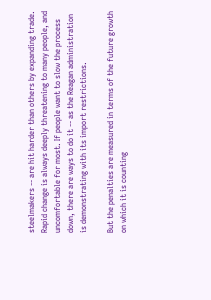steelmakers -- are hit harder than others by expanding trade. Rapid change is always deeply threatening to many people, and uncomfortable for most. If people want to slow the process down, there are ways to do it -- as the Reagan administration is demonstrating with its import restrictions.

But the penalties are measured in terms of the future growth on which it is counting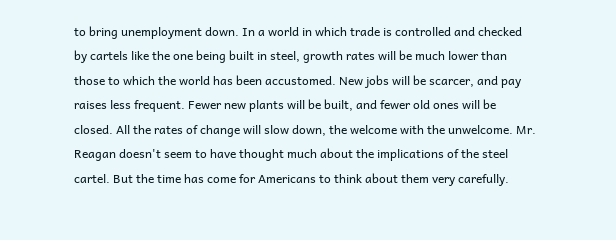to bring unemployment down. In a world in which trade is controlled and checked by cartels like the one being built in steel, growth rates will be much lower than those to which the world has been accustomed. New jobs will be scarcer, and pay raises less frequent. Fewer new plants will be built, and fewer old ones will be closed. All the rates of change will slow down, the welcome with the unwelcome. Mr. Reagan doesn't seem to have thought much about the implications of the steel cartel. But the time has come for Americans to think about them very carefully.